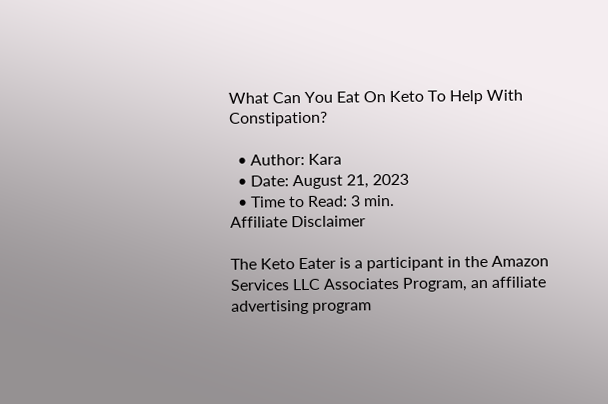What Can You Eat On Keto To Help With Constipation?

  • Author: Kara
  • Date: August 21, 2023
  • Time to Read: 3 min.
Affiliate Disclaimer

The Keto Eater is a participant in the Amazon Services LLC Associates Program, an affiliate advertising program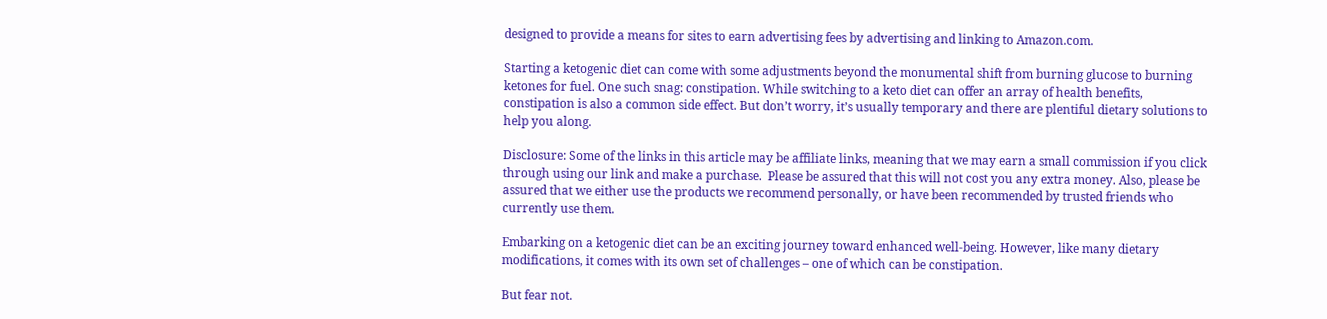designed to provide a means for sites to earn advertising fees by advertising and linking to Amazon.com.

Starting a ketogenic diet can come with some adjustments beyond the monumental shift from burning glucose to burning ketones for fuel. One such snag: constipation. While switching to a keto diet can offer an array of health benefits, constipation is also a common side effect. But don’t worry, it’s usually temporary and there are plentiful dietary solutions to help you along.

Disclosure: Some of the links in this article may be affiliate links, meaning that we may earn a small commission if you click through using our link and make a purchase.  Please be assured that this will not cost you any extra money. Also, please be assured that we either use the products we recommend personally, or have been recommended by trusted friends who currently use them.

Embarking on a ketogenic diet can be an exciting journey toward enhanced well-being. However, like many dietary modifications, it comes with its own set of challenges – one of which can be constipation.

But fear not.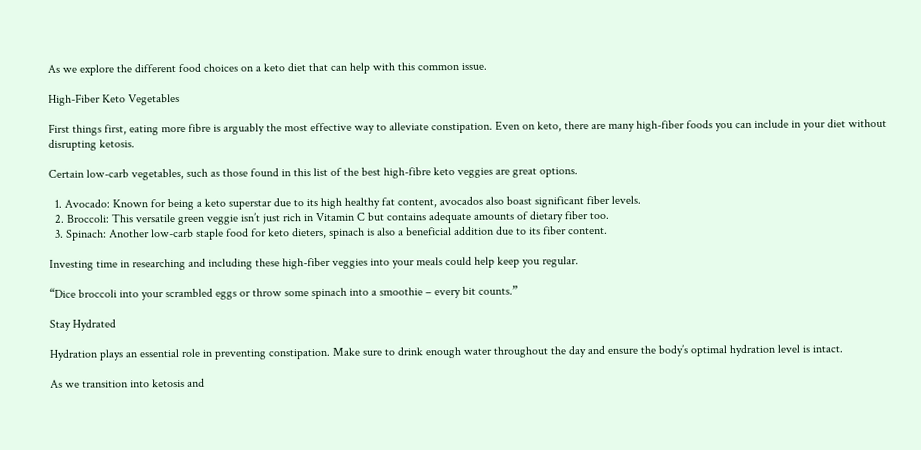As we explore the different food choices on a keto diet that can help with this common issue.

High-Fiber Keto Vegetables

First things first, eating more fibre is arguably the most effective way to alleviate constipation. Even on keto, there are many high-fiber foods you can include in your diet without disrupting ketosis.

Certain low-carb vegetables, such as those found in this list of the best high-fibre keto veggies are great options.

  1. Avocado: Known for being a keto superstar due to its high healthy fat content, avocados also boast significant fiber levels.
  2. Broccoli: This versatile green veggie isn’t just rich in Vitamin C but contains adequate amounts of dietary fiber too.
  3. Spinach: Another low-carb staple food for keto dieters, spinach is also a beneficial addition due to its fiber content.

Investing time in researching and including these high-fiber veggies into your meals could help keep you regular.

“Dice broccoli into your scrambled eggs or throw some spinach into a smoothie – every bit counts.”

Stay Hydrated

Hydration plays an essential role in preventing constipation. Make sure to drink enough water throughout the day and ensure the body’s optimal hydration level is intact.

As we transition into ketosis and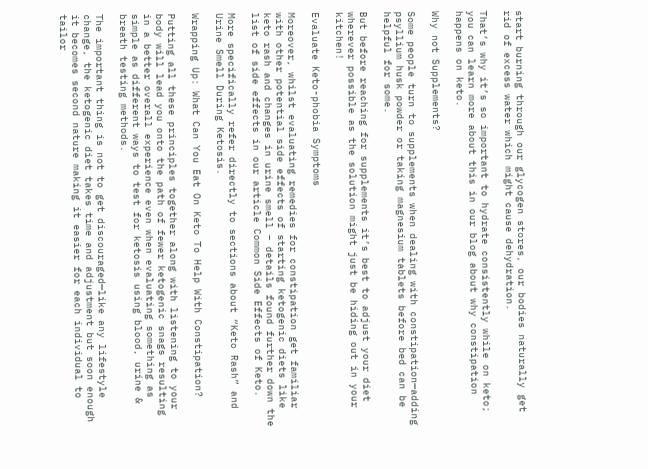start burning through our glycogen stores, our bodies naturally get rid of excess water which might cause dehydration.

That’s why it’s so important to hydrate consistently while on keto; you can learn more about this in our blog about why constipation happens on keto.

Why not Supplements?

Some people turn to supplements when dealing with constipation—adding psyllium husk powder or taking magnesium tablets before bed can be helpful for some.

But before reaching for supplements it’s best to adjust your diet wherever possible as the solution might just be hiding out in your kitchen!

Evaluate Keto-phobia Symptoms

Moreover, whilst evaluating remedies for constipation get familiar with other potential side effects of starting ketogenic diets like keto rash and changes in urine smell – details found further down the list of side effects in our article Common Side Effects of Keto.

More specifically refer directly to sections about “Keto Rash” and Urine Smell During Ketosis.

Wrapping Up: What Can You Eat On Keto To Help With Constipation?

Putting all these principles together along with listening to your body will lead you onto the path of fewer ketogenic snags resulting in a better overall experience even when evaluating something as simple as different ways to test for ketosis using blood, urine & breath testing methods.

The important thing is not to get discouraged—like any lifestyle change, the ketogenic diet takes time and adjustment but soon enough it becomes second nature making it easier for each individual to tailor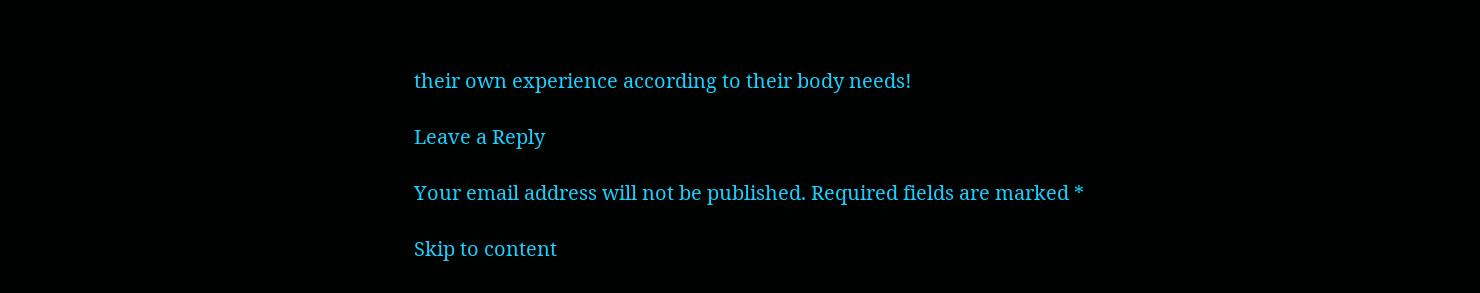their own experience according to their body needs!

Leave a Reply

Your email address will not be published. Required fields are marked *

Skip to content